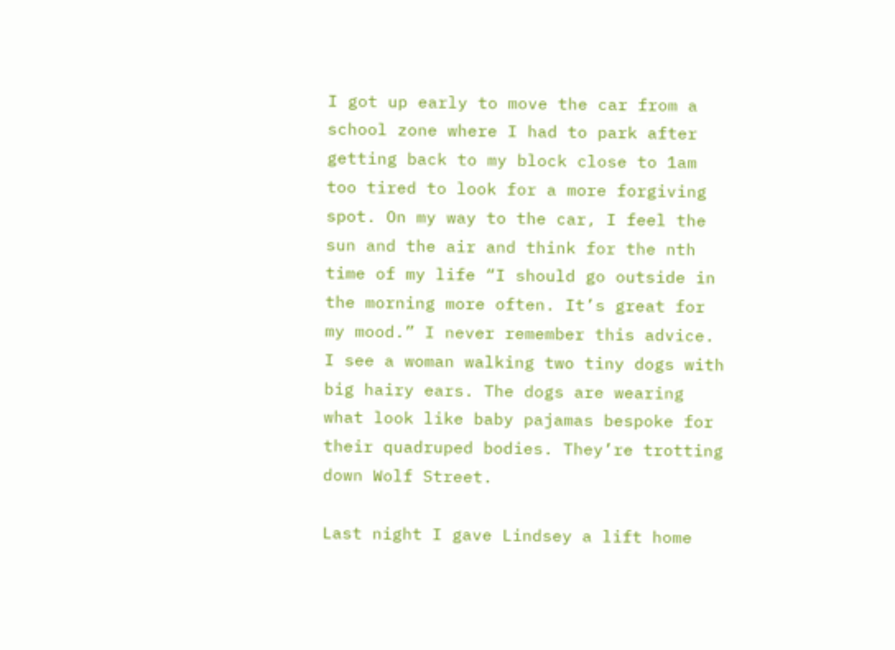I got up early to move the car from a school zone where I had to park after getting back to my block close to 1am too tired to look for a more forgiving spot. On my way to the car, I feel the sun and the air and think for the nth time of my life “I should go outside in the morning more often. It’s great for my mood.” I never remember this advice. I see a woman walking two tiny dogs with big hairy ears. The dogs are wearing what look like baby pajamas bespoke for their quadruped bodies. They’re trotting down Wolf Street.

Last night I gave Lindsey a lift home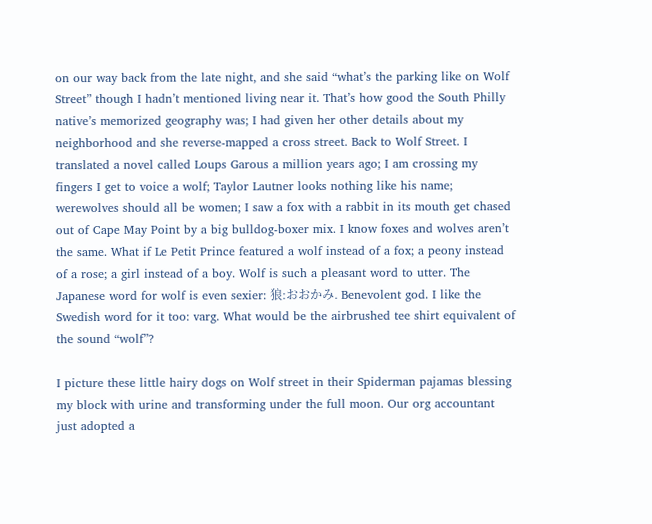on our way back from the late night, and she said “what’s the parking like on Wolf Street” though I hadn’t mentioned living near it. That’s how good the South Philly native’s memorized geography was; I had given her other details about my neighborhood and she reverse-mapped a cross street. Back to Wolf Street. I translated a novel called Loups Garous a million years ago; I am crossing my fingers I get to voice a wolf; Taylor Lautner looks nothing like his name; werewolves should all be women; I saw a fox with a rabbit in its mouth get chased out of Cape May Point by a big bulldog-boxer mix. I know foxes and wolves aren’t the same. What if Le Petit Prince featured a wolf instead of a fox; a peony instead of a rose; a girl instead of a boy. Wolf is such a pleasant word to utter. The Japanese word for wolf is even sexier: 狼:おおかみ. Benevolent god. I like the Swedish word for it too: varg. What would be the airbrushed tee shirt equivalent of the sound “wolf”?

I picture these little hairy dogs on Wolf street in their Spiderman pajamas blessing my block with urine and transforming under the full moon. Our org accountant just adopted a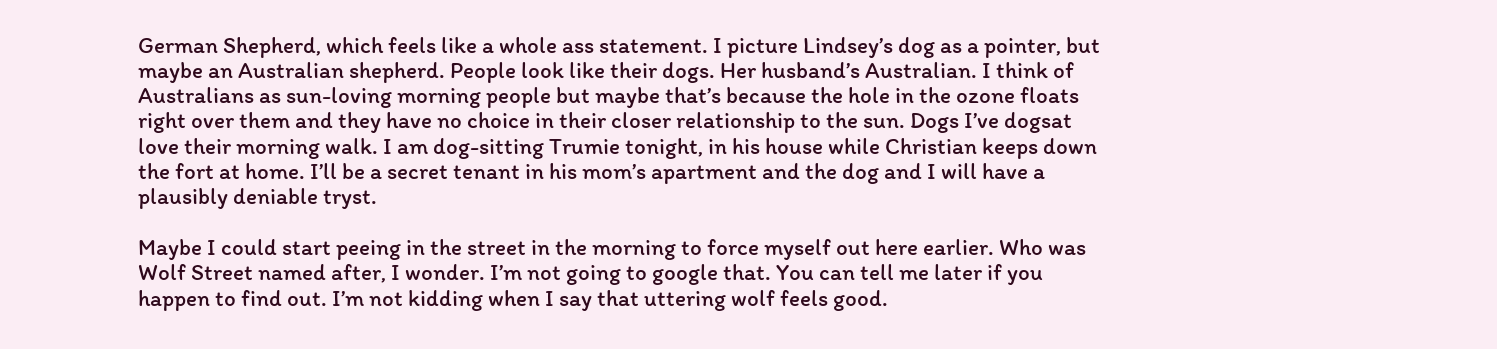German Shepherd, which feels like a whole ass statement. I picture Lindsey’s dog as a pointer, but maybe an Australian shepherd. People look like their dogs. Her husband’s Australian. I think of Australians as sun-loving morning people but maybe that’s because the hole in the ozone floats right over them and they have no choice in their closer relationship to the sun. Dogs I’ve dogsat love their morning walk. I am dog-sitting Trumie tonight, in his house while Christian keeps down the fort at home. I’ll be a secret tenant in his mom’s apartment and the dog and I will have a plausibly deniable tryst.

Maybe I could start peeing in the street in the morning to force myself out here earlier. Who was Wolf Street named after, I wonder. I’m not going to google that. You can tell me later if you happen to find out. I’m not kidding when I say that uttering wolf feels good.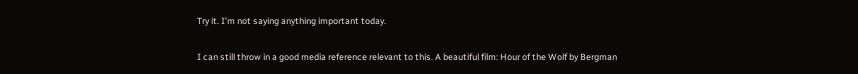Try it. I’m not saying anything important today.

I can still throw in a good media reference relevant to this. A beautiful film: Hour of the Wolf by Bergman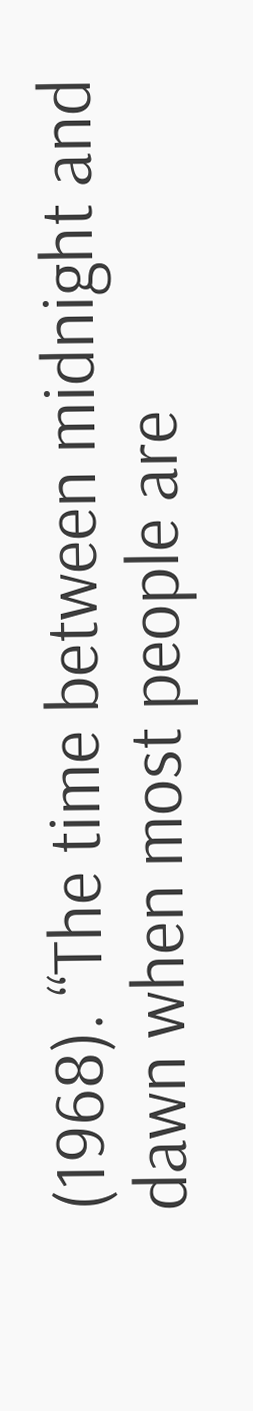(1968). “The time between midnight and dawn when most people are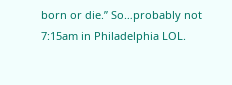born or die.” So…probably not 7:15am in Philadelphia LOL.